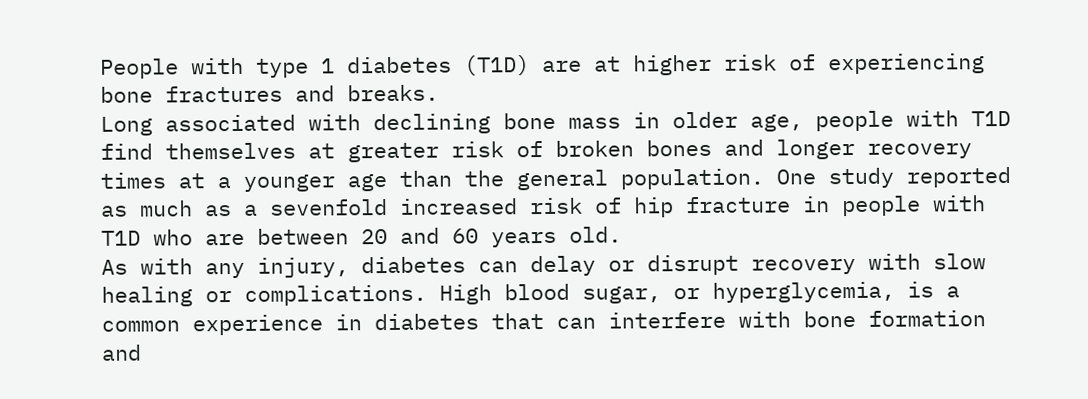People with type 1 diabetes (T1D) are at higher risk of experiencing bone fractures and breaks.
Long associated with declining bone mass in older age, people with T1D find themselves at greater risk of broken bones and longer recovery times at a younger age than the general population. One study reported as much as a sevenfold increased risk of hip fracture in people with T1D who are between 20 and 60 years old.
As with any injury, diabetes can delay or disrupt recovery with slow healing or complications. High blood sugar, or hyperglycemia, is a common experience in diabetes that can interfere with bone formation and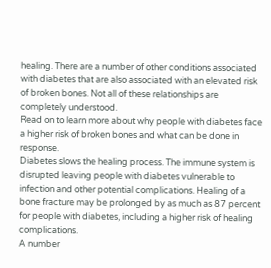healing. There are a number of other conditions associated with diabetes that are also associated with an elevated risk of broken bones. Not all of these relationships are completely understood.
Read on to learn more about why people with diabetes face a higher risk of broken bones and what can be done in response.
Diabetes slows the healing process. The immune system is disrupted leaving people with diabetes vulnerable to infection and other potential complications. Healing of a bone fracture may be prolonged by as much as 87 percent for people with diabetes, including a higher risk of healing complications.
A number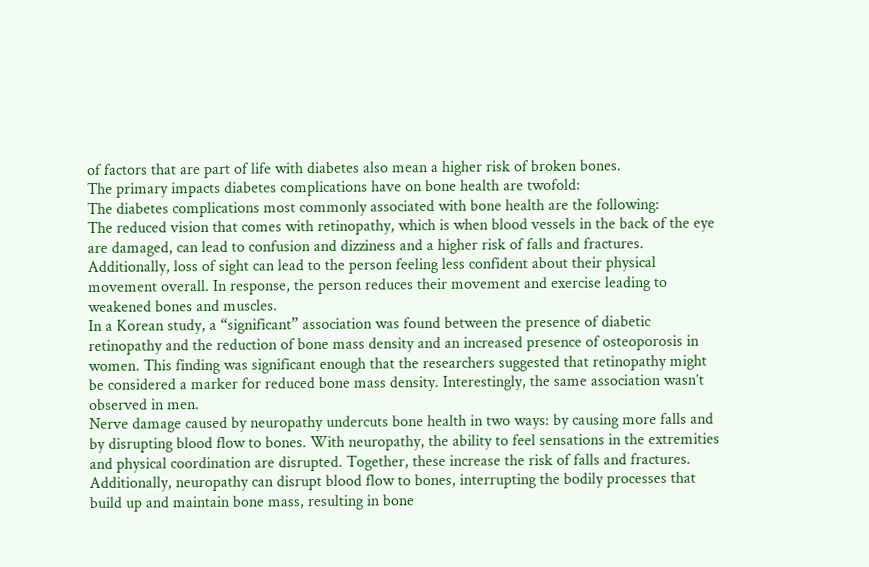of factors that are part of life with diabetes also mean a higher risk of broken bones.
The primary impacts diabetes complications have on bone health are twofold:
The diabetes complications most commonly associated with bone health are the following:
The reduced vision that comes with retinopathy, which is when blood vessels in the back of the eye are damaged, can lead to confusion and dizziness and a higher risk of falls and fractures.
Additionally, loss of sight can lead to the person feeling less confident about their physical movement overall. In response, the person reduces their movement and exercise leading to weakened bones and muscles.
In a Korean study, a “significant” association was found between the presence of diabetic retinopathy and the reduction of bone mass density and an increased presence of osteoporosis in women. This finding was significant enough that the researchers suggested that retinopathy might be considered a marker for reduced bone mass density. Interestingly, the same association wasn’t observed in men.
Nerve damage caused by neuropathy undercuts bone health in two ways: by causing more falls and by disrupting blood flow to bones. With neuropathy, the ability to feel sensations in the extremities and physical coordination are disrupted. Together, these increase the risk of falls and fractures. Additionally, neuropathy can disrupt blood flow to bones, interrupting the bodily processes that build up and maintain bone mass, resulting in bone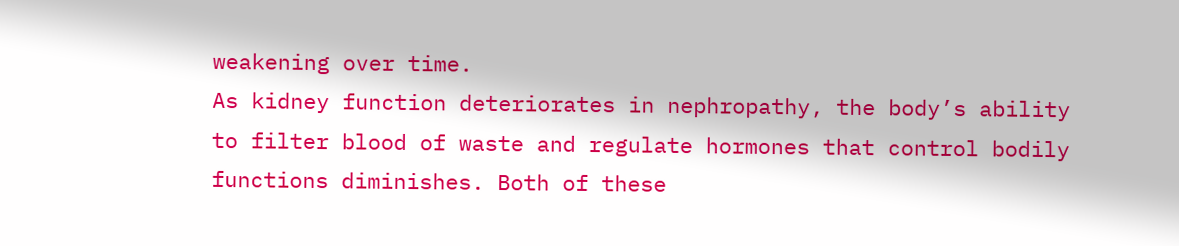weakening over time.
As kidney function deteriorates in nephropathy, the body’s ability to filter blood of waste and regulate hormones that control bodily functions diminishes. Both of these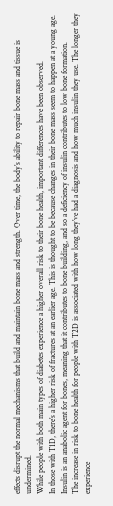effects disrupt the normal mechanisms that build and maintain bone mass and strength. Over time, the body’s ability to repair bone mass and tissue is undermined.
While people with both main types of diabetes experience a higher overall risk to their bone health, important differences have been observed.
In those with T1D, there’s a higher risk of fractures at an earlier age. This is thought to be because changes in their bone mass seem to happen at a young age. Insulin is an anabolic agent for bones, meaning that it contributes to bone building, and so a deficiency of insulin contributes to low bone formation.
The increase in risk to bone health for people with T2D is associated with how long they’ve had a diagnosis and how much insulin they use. The longer they experience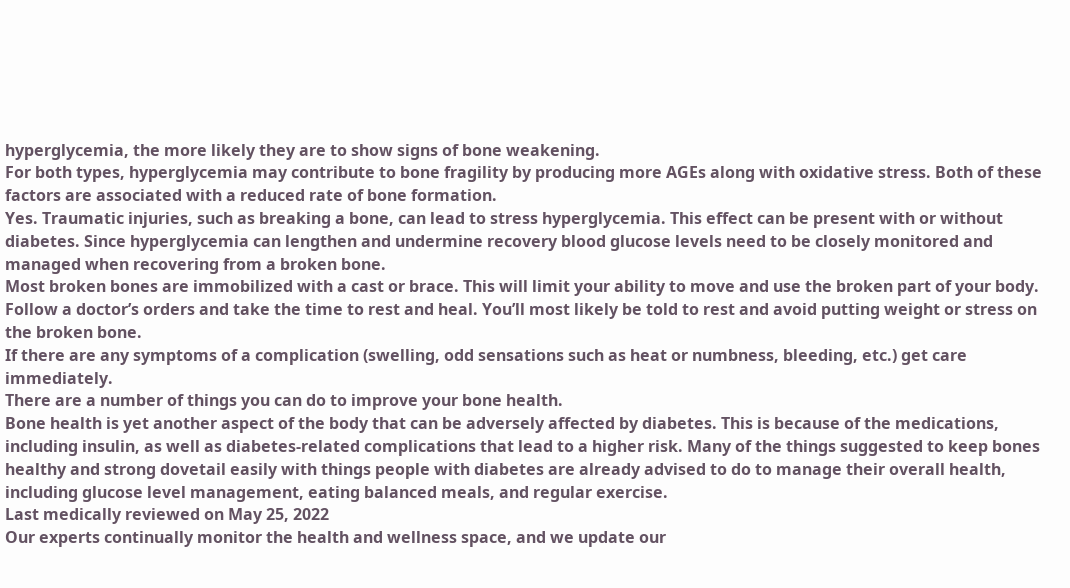hyperglycemia, the more likely they are to show signs of bone weakening.
For both types, hyperglycemia may contribute to bone fragility by producing more AGEs along with oxidative stress. Both of these factors are associated with a reduced rate of bone formation.
Yes. Traumatic injuries, such as breaking a bone, can lead to stress hyperglycemia. This effect can be present with or without diabetes. Since hyperglycemia can lengthen and undermine recovery blood glucose levels need to be closely monitored and managed when recovering from a broken bone.
Most broken bones are immobilized with a cast or brace. This will limit your ability to move and use the broken part of your body.
Follow a doctor’s orders and take the time to rest and heal. You’ll most likely be told to rest and avoid putting weight or stress on the broken bone.
If there are any symptoms of a complication (swelling, odd sensations such as heat or numbness, bleeding, etc.) get care immediately.
There are a number of things you can do to improve your bone health.
Bone health is yet another aspect of the body that can be adversely affected by diabetes. This is because of the medications, including insulin, as well as diabetes-related complications that lead to a higher risk. Many of the things suggested to keep bones healthy and strong dovetail easily with things people with diabetes are already advised to do to manage their overall health, including glucose level management, eating balanced meals, and regular exercise.
Last medically reviewed on May 25, 2022
Our experts continually monitor the health and wellness space, and we update our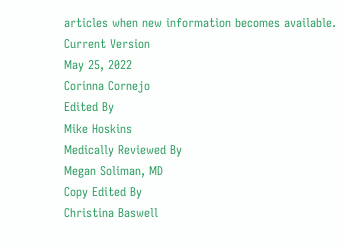articles when new information becomes available.
Current Version
May 25, 2022
Corinna Cornejo
Edited By
Mike Hoskins
Medically Reviewed By
Megan Soliman, MD
Copy Edited By
Christina Baswell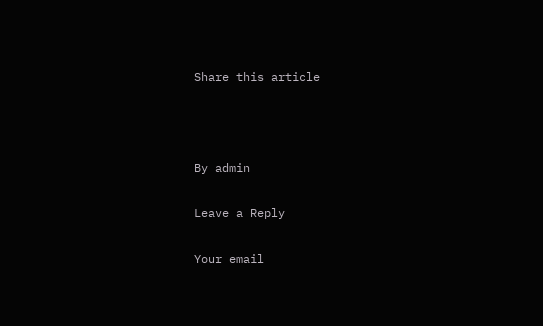Share this article



By admin

Leave a Reply

Your email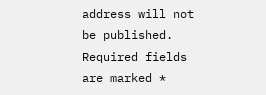address will not be published. Required fields are marked *